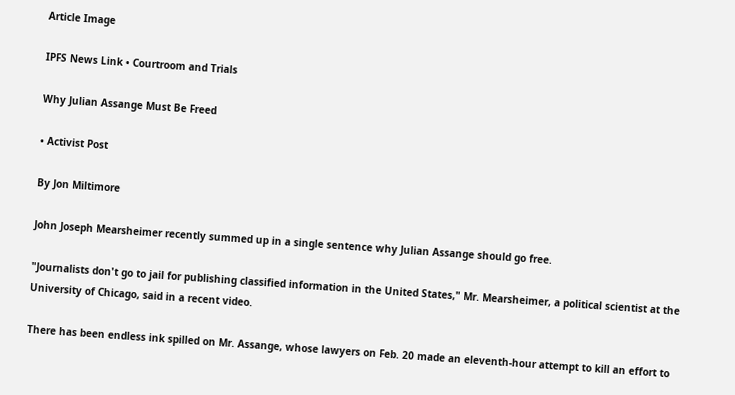Article Image

IPFS News Link • Courtroom and Trials

Why Julian Assange Must Be Freed

• Activist Post

By Jon Miltimore

John Joseph Mearsheimer recently summed up in a single sentence why Julian Assange should go free.

"Journalists don't go to jail for publishing classified information in the United States," Mr. Mearsheimer, a political scientist at the University of Chicago, said in a recent video.

There has been endless ink spilled on Mr. Assange, whose lawyers on Feb. 20 made an eleventh-hour attempt to kill an effort to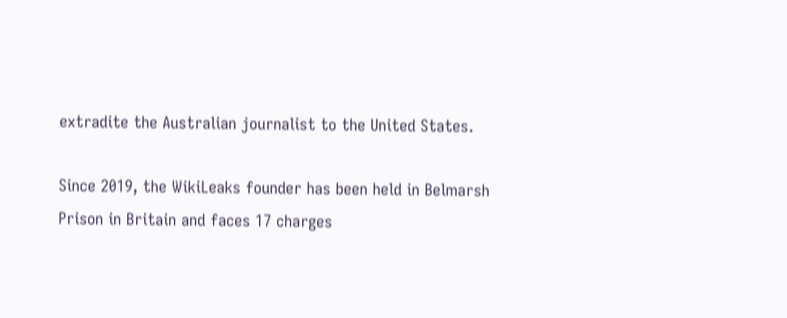extradite the Australian journalist to the United States.

Since 2019, the WikiLeaks founder has been held in Belmarsh Prison in Britain and faces 17 charges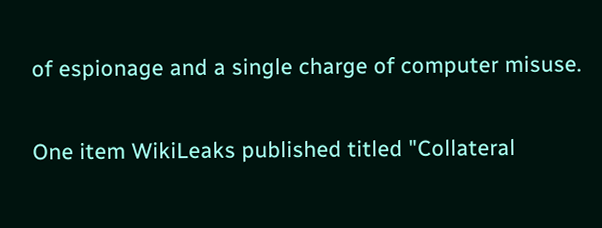of espionage and a single charge of computer misuse.

One item WikiLeaks published titled "Collateral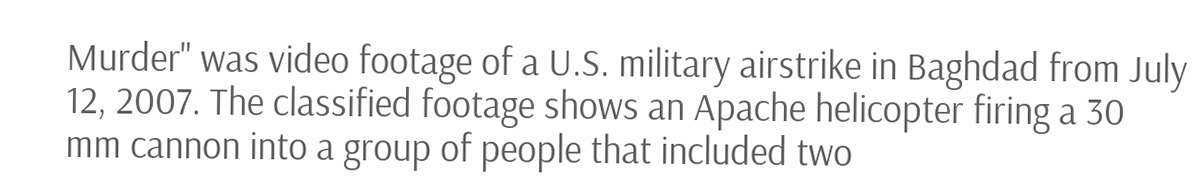Murder" was video footage of a U.S. military airstrike in Baghdad from July 12, 2007. The classified footage shows an Apache helicopter firing a 30 mm cannon into a group of people that included two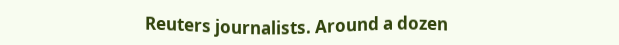Reuters journalists. Around a dozen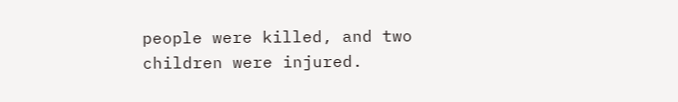people were killed, and two children were injured.